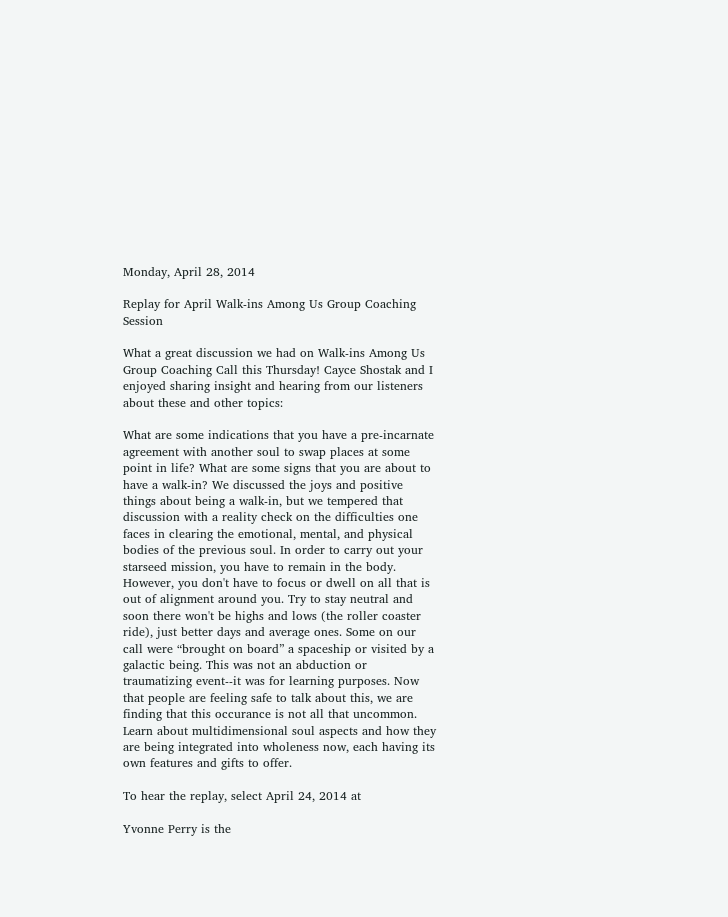Monday, April 28, 2014

Replay for April Walk-ins Among Us Group Coaching Session

What a great discussion we had on Walk-ins Among Us Group Coaching Call this Thursday! Cayce Shostak and I enjoyed sharing insight and hearing from our listeners about these and other topics:

What are some indications that you have a pre-incarnate agreement with another soul to swap places at some point in life? What are some signs that you are about to have a walk-in? We discussed the joys and positive things about being a walk-in, but we tempered that discussion with a reality check on the difficulties one faces in clearing the emotional, mental, and physical bodies of the previous soul. In order to carry out your starseed mission, you have to remain in the body. However, you don't have to focus or dwell on all that is out of alignment around you. Try to stay neutral and soon there won't be highs and lows (the roller coaster ride), just better days and average ones. Some on our call were “brought on board” a spaceship or visited by a galactic being. This was not an abduction or traumatizing event--it was for learning purposes. Now that people are feeling safe to talk about this, we are finding that this occurance is not all that uncommon. Learn about multidimensional soul aspects and how they are being integrated into wholeness now, each having its own features and gifts to offer.

To hear the replay, select April 24, 2014 at

Yvonne Perry is the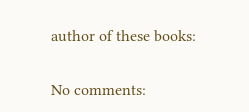author of these books:

No comments: